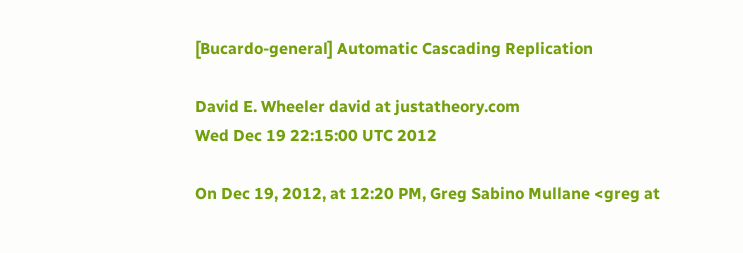[Bucardo-general] Automatic Cascading Replication

David E. Wheeler david at justatheory.com
Wed Dec 19 22:15:00 UTC 2012

On Dec 19, 2012, at 12:20 PM, Greg Sabino Mullane <greg at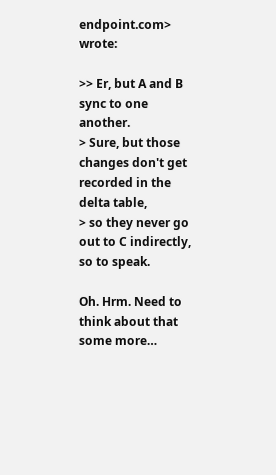endpoint.com> wrote:

>> Er, but A and B sync to one another.
> Sure, but those changes don't get recorded in the delta table,
> so they never go out to C indirectly, so to speak.

Oh. Hrm. Need to think about that some more…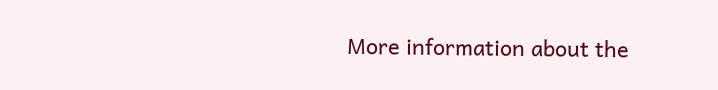More information about the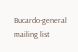Bucardo-general mailing list